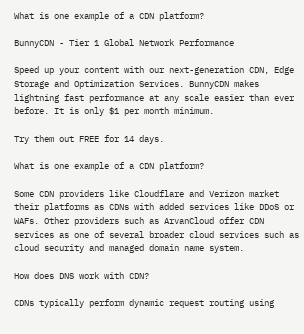What is one example of a CDN platform?

BunnyCDN - Tier 1 Global Network Performance

Speed up your content with our next-generation CDN, Edge Storage and Optimization Services. BunnyCDN makes lightning fast performance at any scale easier than ever before. It is only $1 per month minimum.

Try them out FREE for 14 days.

What is one example of a CDN platform?

Some CDN providers like Cloudflare and Verizon market their platforms as CDNs with added services like DDoS or WAFs. Other providers such as ArvanCloud offer CDN services as one of several broader cloud services such as cloud security and managed domain name system.

How does DNS work with CDN?

CDNs typically perform dynamic request routing using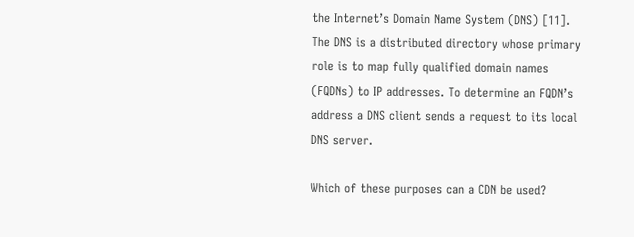the Internet’s Domain Name System (DNS) [11]. The DNS is a distributed directory whose primary role is to map fully qualified domain names (FQDNs) to IP addresses. To determine an FQDN’s address a DNS client sends a request to its local DNS server.

Which of these purposes can a CDN be used?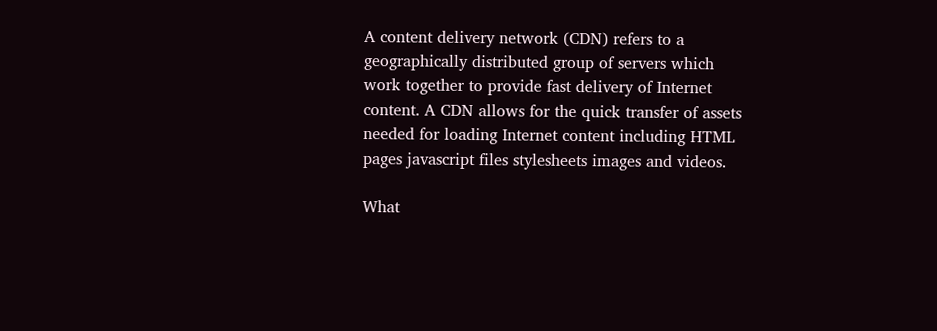A content delivery network (CDN) refers to a geographically distributed group of servers which work together to provide fast delivery of Internet content. A CDN allows for the quick transfer of assets needed for loading Internet content including HTML pages javascript files stylesheets images and videos.

What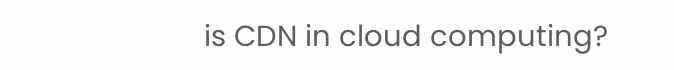is CDN in cloud computing?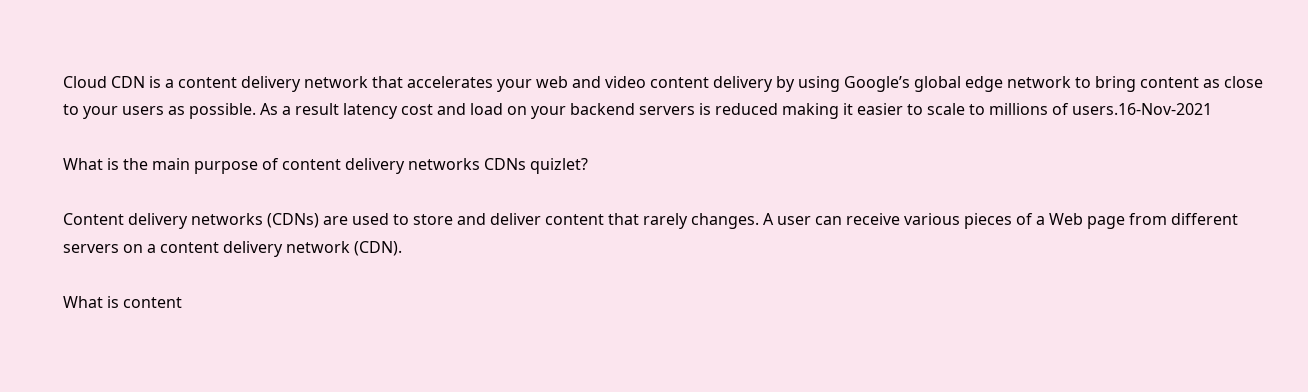Cloud CDN is a content delivery network that accelerates your web and video content delivery by using Google’s global edge network to bring content as close to your users as possible. As a result latency cost and load on your backend servers is reduced making it easier to scale to millions of users.16-Nov-2021

What is the main purpose of content delivery networks CDNs quizlet?

Content delivery networks (CDNs) are used to store and deliver content that rarely changes. A user can receive various pieces of a Web page from different servers on a content delivery network (CDN).

What is content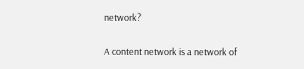network?

A content network is a network of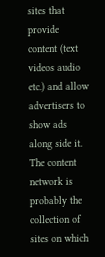sites that provide content (text videos audio etc.) and allow advertisers to show ads along side it. The content network is probably the collection of sites on which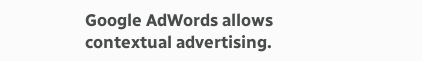Google AdWords allows contextual advertising.